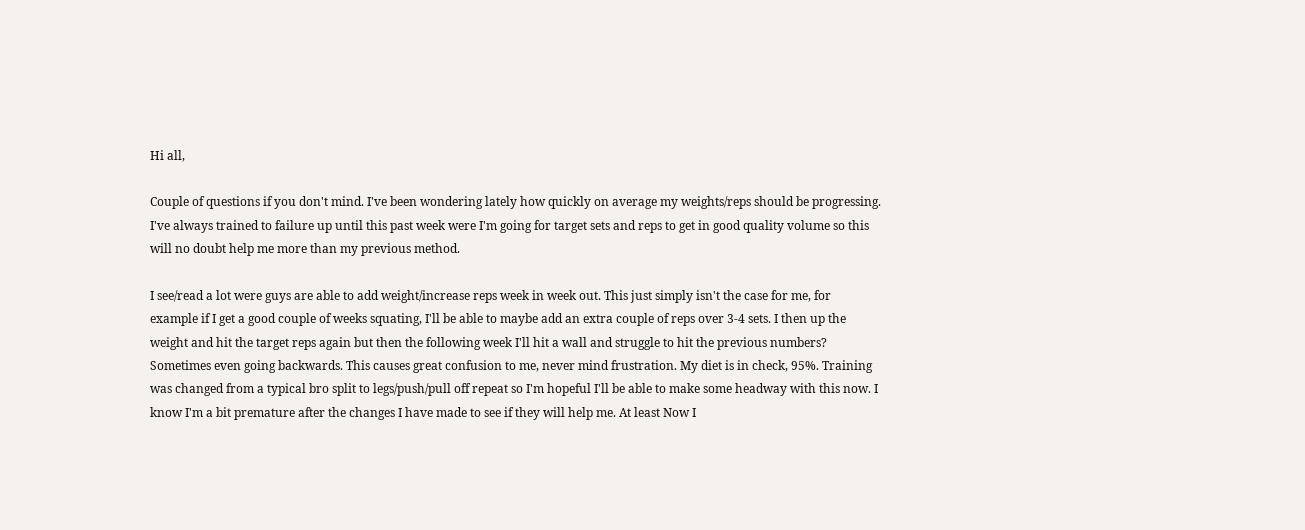Hi all,

Couple of questions if you don't mind. I've been wondering lately how quickly on average my weights/reps should be progressing. I've always trained to failure up until this past week were I'm going for target sets and reps to get in good quality volume so this will no doubt help me more than my previous method.

I see/read a lot were guys are able to add weight/increase reps week in week out. This just simply isn't the case for me, for example if I get a good couple of weeks squating, I'll be able to maybe add an extra couple of reps over 3-4 sets. I then up the weight and hit the target reps again but then the following week I'll hit a wall and struggle to hit the previous numbers? Sometimes even going backwards. This causes great confusion to me, never mind frustration. My diet is in check, 95%. Training was changed from a typical bro split to legs/push/pull off repeat so I'm hopeful I'll be able to make some headway with this now. I know I'm a bit premature after the changes I have made to see if they will help me. At least Now I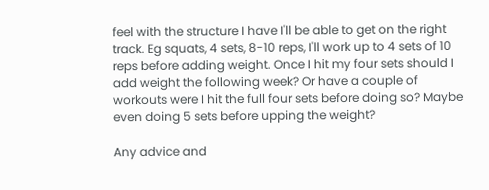feel with the structure I have I'll be able to get on the right track. Eg squats, 4 sets, 8-10 reps, I'll work up to 4 sets of 10 reps before adding weight. Once I hit my four sets should I add weight the following week? Or have a couple of workouts were I hit the full four sets before doing so? Maybe even doing 5 sets before upping the weight?

Any advice and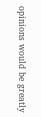opinions would be greatly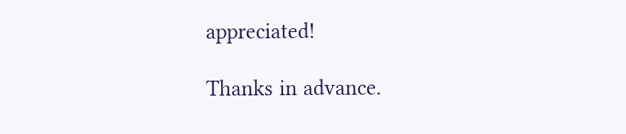appreciated!

Thanks in advance.